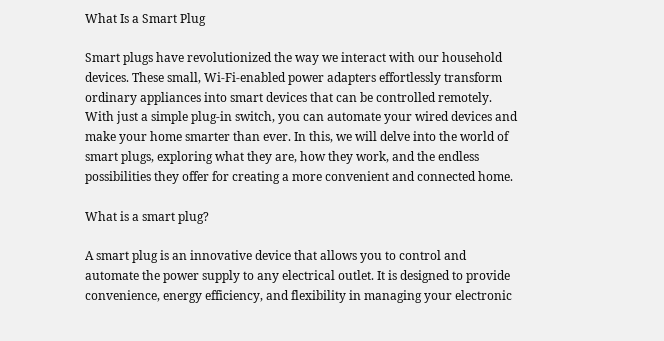What Is a Smart Plug

Smart plugs have revolutionized the way we interact with our household devices. These small, Wi-Fi-enabled power adapters effortlessly transform ordinary appliances into smart devices that can be controlled remotely. With just a simple plug-in switch, you can automate your wired devices and make your home smarter than ever. In this, we will delve into the world of smart plugs, exploring what they are, how they work, and the endless possibilities they offer for creating a more convenient and connected home.

What is a smart plug?

A smart plug is an innovative device that allows you to control and automate the power supply to any electrical outlet. It is designed to provide convenience, energy efficiency, and flexibility in managing your electronic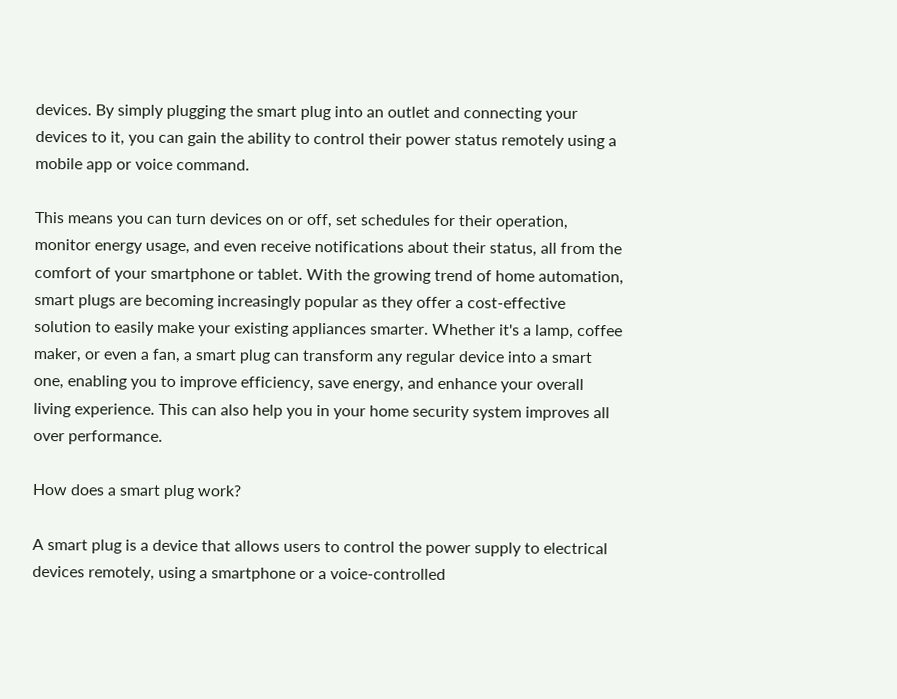devices. By simply plugging the smart plug into an outlet and connecting your devices to it, you can gain the ability to control their power status remotely using a mobile app or voice command.

This means you can turn devices on or off, set schedules for their operation, monitor energy usage, and even receive notifications about their status, all from the comfort of your smartphone or tablet. With the growing trend of home automation, smart plugs are becoming increasingly popular as they offer a cost-effective solution to easily make your existing appliances smarter. Whether it's a lamp, coffee maker, or even a fan, a smart plug can transform any regular device into a smart one, enabling you to improve efficiency, save energy, and enhance your overall living experience. This can also help you in your home security system improves all over performance.

How does a smart plug work?

A smart plug is a device that allows users to control the power supply to electrical devices remotely, using a smartphone or a voice-controlled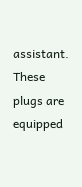assistant. These plugs are equipped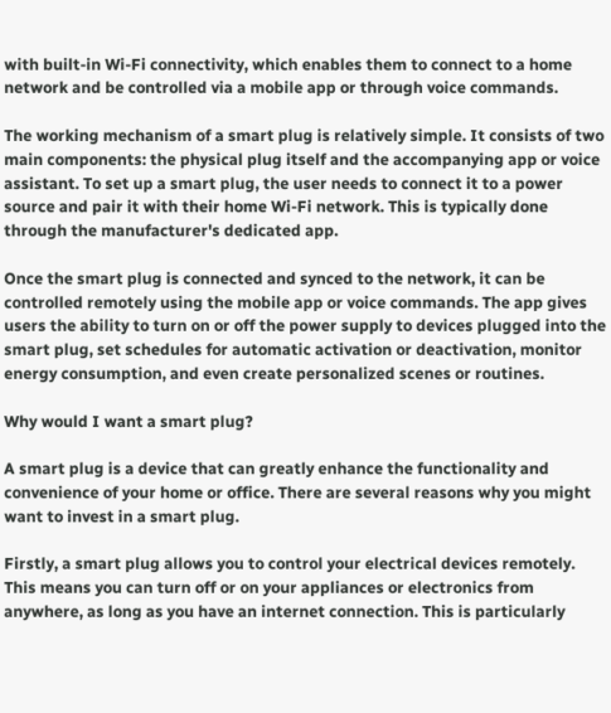with built-in Wi-Fi connectivity, which enables them to connect to a home network and be controlled via a mobile app or through voice commands.

The working mechanism of a smart plug is relatively simple. It consists of two main components: the physical plug itself and the accompanying app or voice assistant. To set up a smart plug, the user needs to connect it to a power source and pair it with their home Wi-Fi network. This is typically done through the manufacturer's dedicated app.

Once the smart plug is connected and synced to the network, it can be controlled remotely using the mobile app or voice commands. The app gives users the ability to turn on or off the power supply to devices plugged into the smart plug, set schedules for automatic activation or deactivation, monitor energy consumption, and even create personalized scenes or routines.

Why would I want a smart plug?

A smart plug is a device that can greatly enhance the functionality and convenience of your home or office. There are several reasons why you might want to invest in a smart plug.

Firstly, a smart plug allows you to control your electrical devices remotely. This means you can turn off or on your appliances or electronics from anywhere, as long as you have an internet connection. This is particularly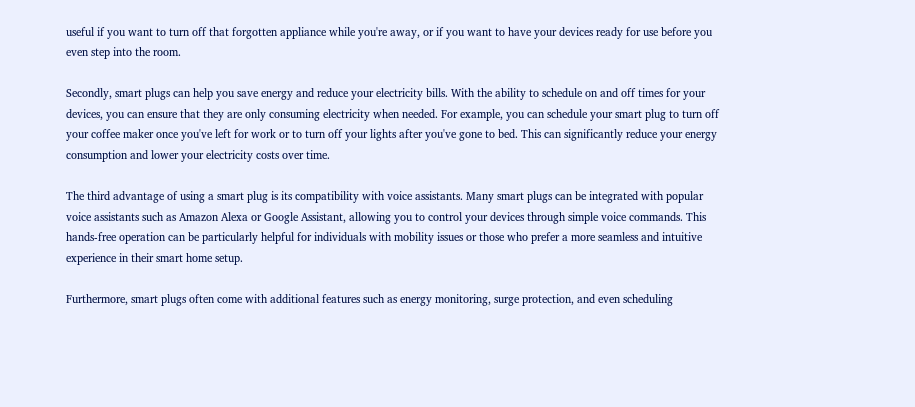useful if you want to turn off that forgotten appliance while you're away, or if you want to have your devices ready for use before you even step into the room.

Secondly, smart plugs can help you save energy and reduce your electricity bills. With the ability to schedule on and off times for your devices, you can ensure that they are only consuming electricity when needed. For example, you can schedule your smart plug to turn off your coffee maker once you've left for work or to turn off your lights after you've gone to bed. This can significantly reduce your energy consumption and lower your electricity costs over time.

The third advantage of using a smart plug is its compatibility with voice assistants. Many smart plugs can be integrated with popular voice assistants such as Amazon Alexa or Google Assistant, allowing you to control your devices through simple voice commands. This hands-free operation can be particularly helpful for individuals with mobility issues or those who prefer a more seamless and intuitive experience in their smart home setup.

Furthermore, smart plugs often come with additional features such as energy monitoring, surge protection, and even scheduling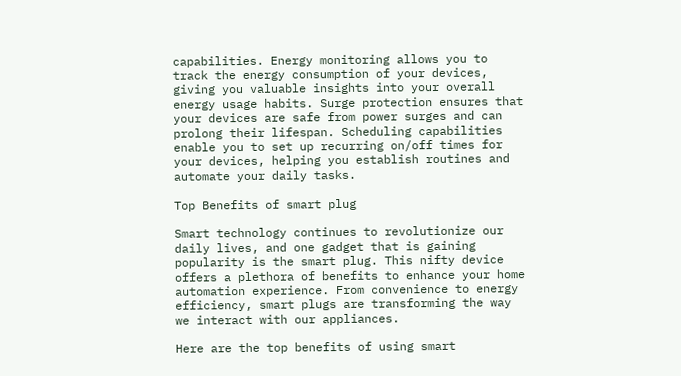capabilities. Energy monitoring allows you to track the energy consumption of your devices, giving you valuable insights into your overall energy usage habits. Surge protection ensures that your devices are safe from power surges and can prolong their lifespan. Scheduling capabilities enable you to set up recurring on/off times for your devices, helping you establish routines and automate your daily tasks.

Top Benefits of smart plug

Smart technology continues to revolutionize our daily lives, and one gadget that is gaining popularity is the smart plug. This nifty device offers a plethora of benefits to enhance your home automation experience. From convenience to energy efficiency, smart plugs are transforming the way we interact with our appliances.

Here are the top benefits of using smart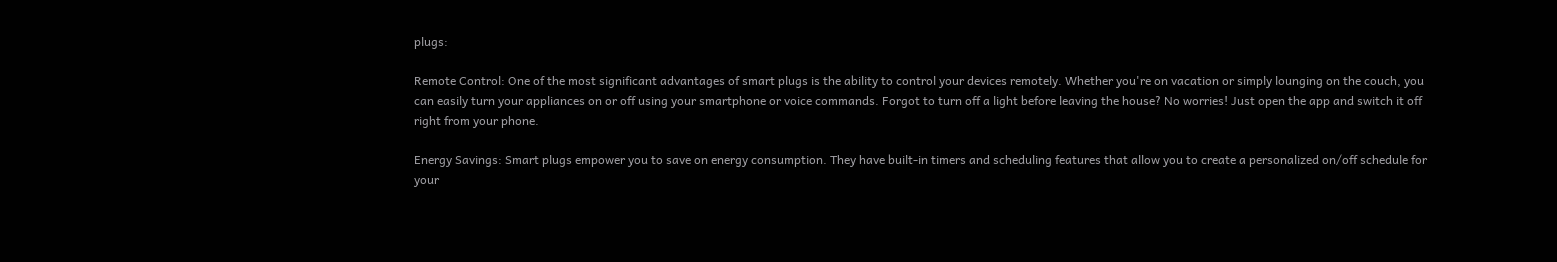plugs:

Remote Control: One of the most significant advantages of smart plugs is the ability to control your devices remotely. Whether you're on vacation or simply lounging on the couch, you can easily turn your appliances on or off using your smartphone or voice commands. Forgot to turn off a light before leaving the house? No worries! Just open the app and switch it off right from your phone.

Energy Savings: Smart plugs empower you to save on energy consumption. They have built-in timers and scheduling features that allow you to create a personalized on/off schedule for your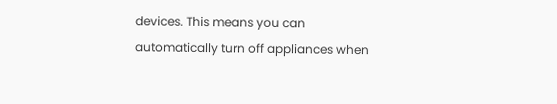devices. This means you can automatically turn off appliances when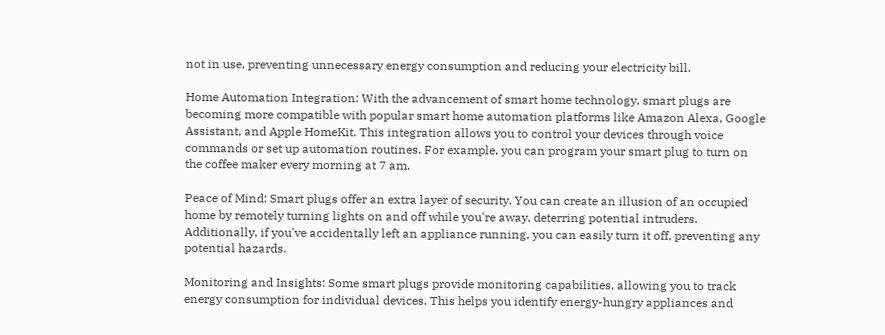not in use, preventing unnecessary energy consumption and reducing your electricity bill.

Home Automation Integration: With the advancement of smart home technology, smart plugs are becoming more compatible with popular smart home automation platforms like Amazon Alexa, Google Assistant, and Apple HomeKit. This integration allows you to control your devices through voice commands or set up automation routines. For example, you can program your smart plug to turn on the coffee maker every morning at 7 am.

Peace of Mind: Smart plugs offer an extra layer of security. You can create an illusion of an occupied home by remotely turning lights on and off while you're away, deterring potential intruders. Additionally, if you've accidentally left an appliance running, you can easily turn it off, preventing any potential hazards.

Monitoring and Insights: Some smart plugs provide monitoring capabilities, allowing you to track energy consumption for individual devices. This helps you identify energy-hungry appliances and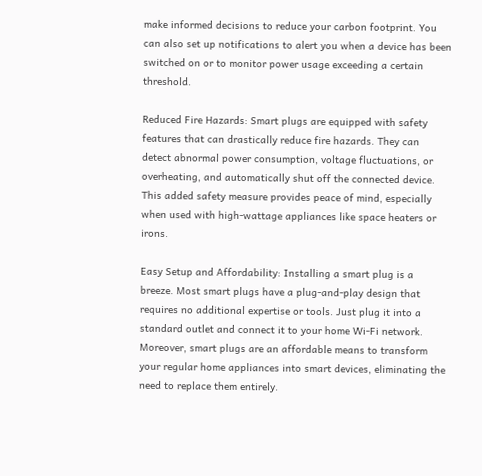make informed decisions to reduce your carbon footprint. You can also set up notifications to alert you when a device has been switched on or to monitor power usage exceeding a certain threshold.

Reduced Fire Hazards: Smart plugs are equipped with safety features that can drastically reduce fire hazards. They can detect abnormal power consumption, voltage fluctuations, or overheating, and automatically shut off the connected device. This added safety measure provides peace of mind, especially when used with high-wattage appliances like space heaters or irons.

Easy Setup and Affordability: Installing a smart plug is a breeze. Most smart plugs have a plug-and-play design that requires no additional expertise or tools. Just plug it into a standard outlet and connect it to your home Wi-Fi network. Moreover, smart plugs are an affordable means to transform your regular home appliances into smart devices, eliminating the need to replace them entirely.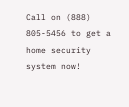Call on (888) 805-5456 to get a home security system now!